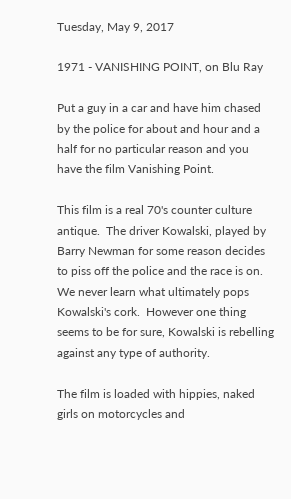Tuesday, May 9, 2017

1971 - VANISHING POINT, on Blu Ray

Put a guy in a car and have him chased by the police for about and hour and a half for no particular reason and you have the film Vanishing Point.

This film is a real 70's counter culture antique.  The driver Kowalski, played by Barry Newman for some reason decides to piss off the police and the race is on.  We never learn what ultimately pops Kowalski's cork.  However one thing seems to be for sure, Kowalski is rebelling against any type of authority.

The film is loaded with hippies, naked girls on motorcycles and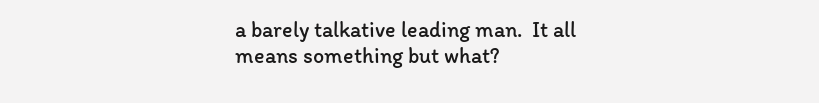a barely talkative leading man.  It all means something but what?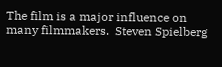The film is a major influence on many filmmakers.  Steven Spielberg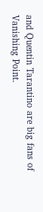and Quentin Tarantino are big fans of Vanishing Point.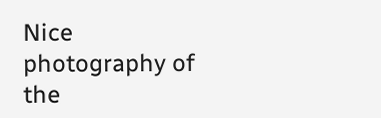Nice photography of the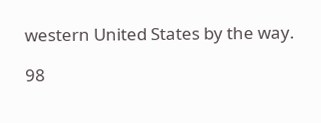western United States by the way.

98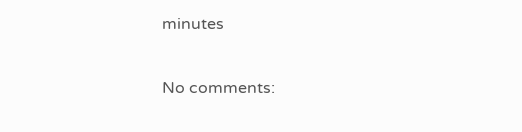minutes

No comments: